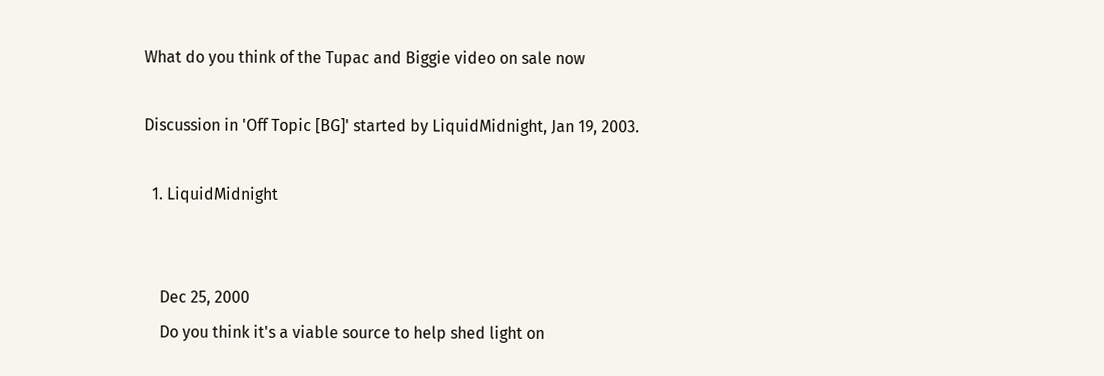What do you think of the Tupac and Biggie video on sale now

Discussion in 'Off Topic [BG]' started by LiquidMidnight, Jan 19, 2003.

  1. LiquidMidnight


    Dec 25, 2000
    Do you think it's a viable source to help shed light on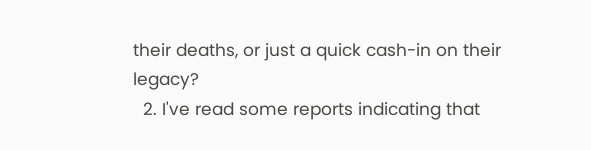their deaths, or just a quick cash-in on their legacy?
  2. I've read some reports indicating that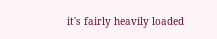it's fairly heavily loaded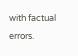with factual errors.